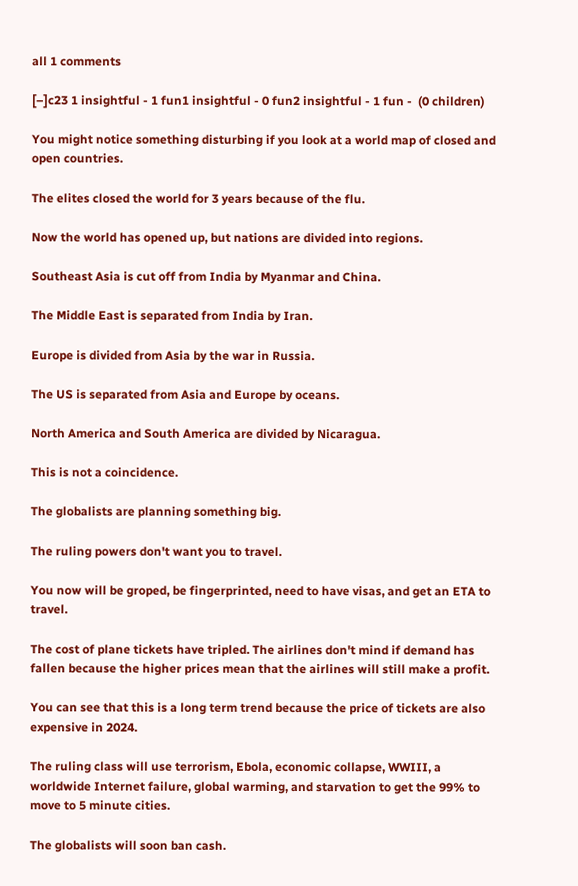all 1 comments

[–]c23 1 insightful - 1 fun1 insightful - 0 fun2 insightful - 1 fun -  (0 children)

You might notice something disturbing if you look at a world map of closed and open countries.

The elites closed the world for 3 years because of the flu.

Now the world has opened up, but nations are divided into regions.

Southeast Asia is cut off from India by Myanmar and China.

The Middle East is separated from India by Iran.

Europe is divided from Asia by the war in Russia.

The US is separated from Asia and Europe by oceans.

North America and South America are divided by Nicaragua.

This is not a coincidence.

The globalists are planning something big.

The ruling powers don't want you to travel.

You now will be groped, be fingerprinted, need to have visas, and get an ETA to travel.

The cost of plane tickets have tripled. The airlines don't mind if demand has fallen because the higher prices mean that the airlines will still make a profit.

You can see that this is a long term trend because the price of tickets are also expensive in 2024.

The ruling class will use terrorism, Ebola, economic collapse, WWIII, a worldwide Internet failure, global warming, and starvation to get the 99% to move to 5 minute cities.

The globalists will soon ban cash.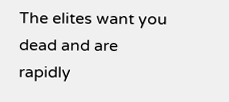The elites want you dead and are rapidly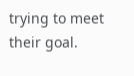trying to meet their goal.